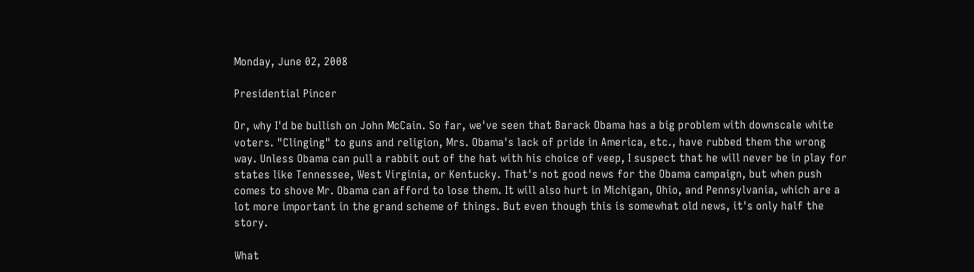Monday, June 02, 2008

Presidential Pincer

Or, why I'd be bullish on John McCain. So far, we've seen that Barack Obama has a big problem with downscale white voters. "Clinging" to guns and religion, Mrs. Obama's lack of pride in America, etc., have rubbed them the wrong way. Unless Obama can pull a rabbit out of the hat with his choice of veep, I suspect that he will never be in play for states like Tennessee, West Virginia, or Kentucky. That's not good news for the Obama campaign, but when push comes to shove Mr. Obama can afford to lose them. It will also hurt in Michigan, Ohio, and Pennsylvania, which are a lot more important in the grand scheme of things. But even though this is somewhat old news, it's only half the story.

What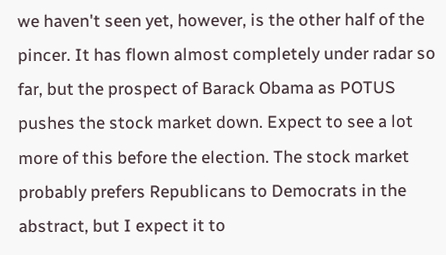we haven't seen yet, however, is the other half of the pincer. It has flown almost completely under radar so far, but the prospect of Barack Obama as POTUS pushes the stock market down. Expect to see a lot more of this before the election. The stock market probably prefers Republicans to Democrats in the abstract, but I expect it to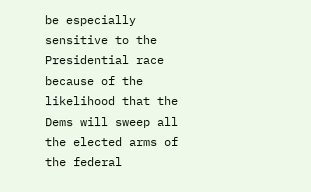be especially sensitive to the Presidential race because of the likelihood that the Dems will sweep all the elected arms of the federal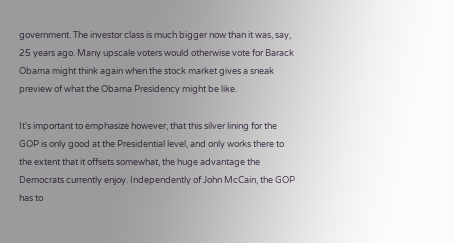government. The investor class is much bigger now than it was, say, 25 years ago. Many upscale voters would otherwise vote for Barack Obama might think again when the stock market gives a sneak preview of what the Obama Presidency might be like.

It's important to emphasize however, that this silver lining for the GOP is only good at the Presidential level, and only works there to the extent that it offsets somewhat, the huge advantage the Democrats currently enjoy. Independently of John McCain, the GOP has to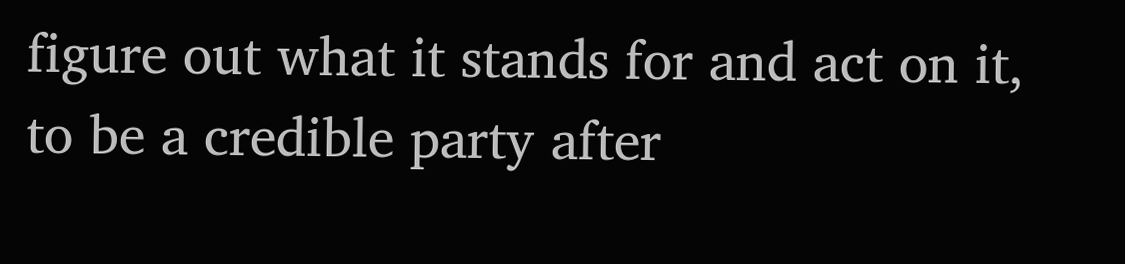figure out what it stands for and act on it, to be a credible party after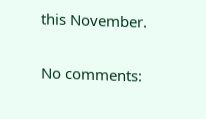this November.

No comments: